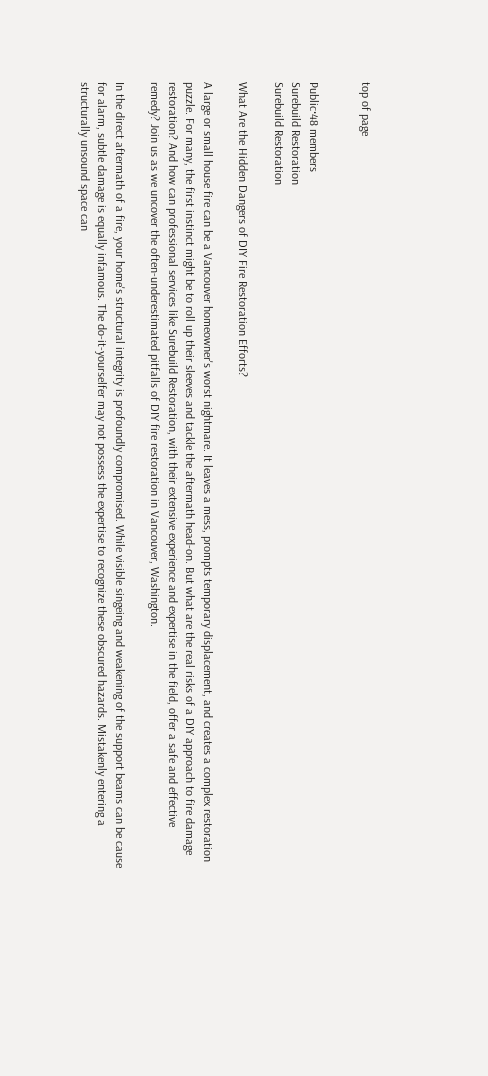top of page


Public·48 members
Surebuild Restoration
Surebuild Restoration

What Are the Hidden Dangers of DIY Fire Restoration Efforts?

A large or small house fire can be a Vancouver homeowner's worst nightmare. It leaves a mess, prompts temporary displacement, and creates a complex restoration puzzle. For many, the first instinct might be to roll up their sleeves and tackle the aftermath head-on. But what are the real risks of a DIY approach to fire damage restoration? And how can professional services like Surebuild Restoration, with their extensive experience and expertise in the field, offer a safe and effective remedy? Join us as we uncover the often-underestimated pitfalls of DIY fire restoration in Vancouver, Washington.

In the direct aftermath of a fire, your home's structural integrity is profoundly compromised. While visible singeing and weakening of the support beams can be cause for alarm, subtle damage is equally infamous. The do-it-yourselfer may not possess the expertise to recognize these obscured hazards. Mistakenly entering a structurally unsound space can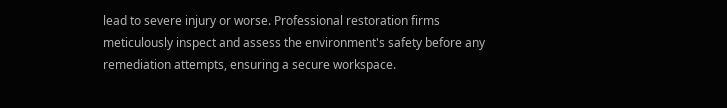lead to severe injury or worse. Professional restoration firms meticulously inspect and assess the environment's safety before any remediation attempts, ensuring a secure workspace.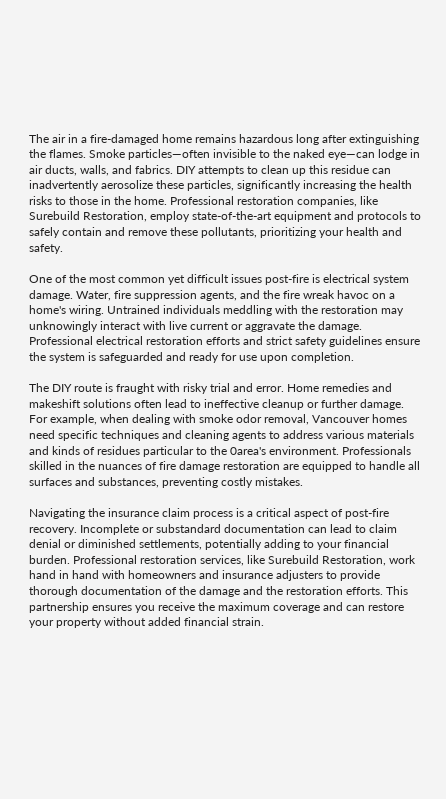The air in a fire-damaged home remains hazardous long after extinguishing the flames. Smoke particles—often invisible to the naked eye—can lodge in air ducts, walls, and fabrics. DIY attempts to clean up this residue can inadvertently aerosolize these particles, significantly increasing the health risks to those in the home. Professional restoration companies, like Surebuild Restoration, employ state-of-the-art equipment and protocols to safely contain and remove these pollutants, prioritizing your health and safety.

One of the most common yet difficult issues post-fire is electrical system damage. Water, fire suppression agents, and the fire wreak havoc on a home's wiring. Untrained individuals meddling with the restoration may unknowingly interact with live current or aggravate the damage. Professional electrical restoration efforts and strict safety guidelines ensure the system is safeguarded and ready for use upon completion.

The DIY route is fraught with risky trial and error. Home remedies and makeshift solutions often lead to ineffective cleanup or further damage. For example, when dealing with smoke odor removal, Vancouver homes need specific techniques and cleaning agents to address various materials and kinds of residues particular to the 0area's environment. Professionals skilled in the nuances of fire damage restoration are equipped to handle all surfaces and substances, preventing costly mistakes.

Navigating the insurance claim process is a critical aspect of post-fire recovery. Incomplete or substandard documentation can lead to claim denial or diminished settlements, potentially adding to your financial burden. Professional restoration services, like Surebuild Restoration, work hand in hand with homeowners and insurance adjusters to provide thorough documentation of the damage and the restoration efforts. This partnership ensures you receive the maximum coverage and can restore your property without added financial strain.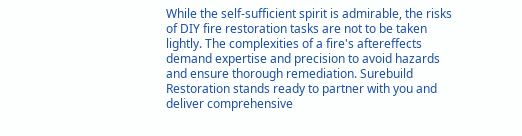While the self-sufficient spirit is admirable, the risks of DIY fire restoration tasks are not to be taken lightly. The complexities of a fire's aftereffects demand expertise and precision to avoid hazards and ensure thorough remediation. Surebuild Restoration stands ready to partner with you and deliver comprehensive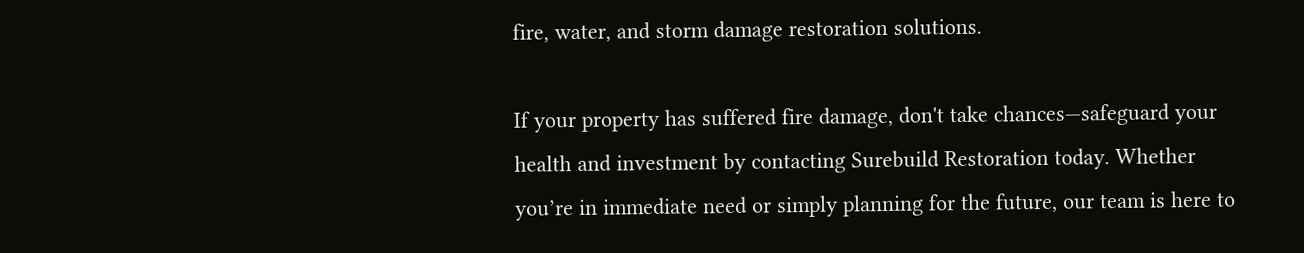fire, water, and storm damage restoration solutions.

If your property has suffered fire damage, don't take chances—safeguard your health and investment by contacting Surebuild Restoration today. Whether you’re in immediate need or simply planning for the future, our team is here to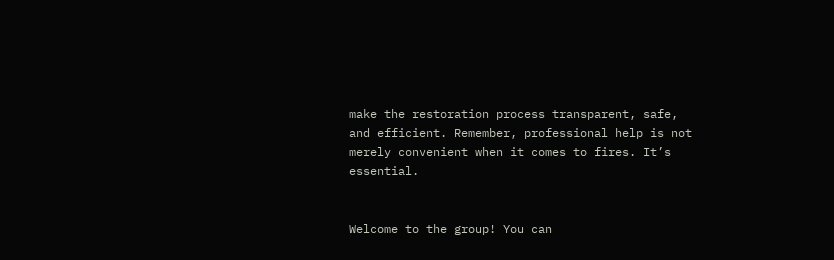make the restoration process transparent, safe, and efficient. Remember, professional help is not merely convenient when it comes to fires. It’s essential.


Welcome to the group! You can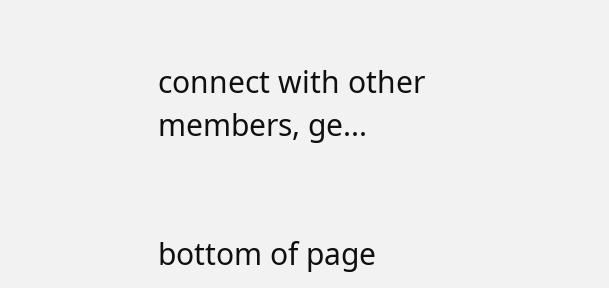connect with other members, ge...


bottom of page